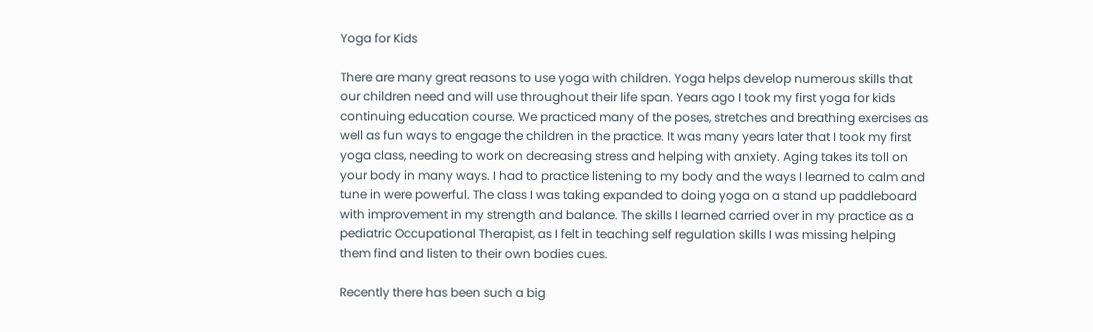Yoga for Kids

There are many great reasons to use yoga with children. Yoga helps develop numerous skills that
our children need and will use throughout their life span. Years ago I took my first yoga for kids
continuing education course. We practiced many of the poses, stretches and breathing exercises as
well as fun ways to engage the children in the practice. It was many years later that I took my first
yoga class, needing to work on decreasing stress and helping with anxiety. Aging takes its toll on
your body in many ways. I had to practice listening to my body and the ways I learned to calm and
tune in were powerful. The class I was taking expanded to doing yoga on a stand up paddleboard
with improvement in my strength and balance. The skills I learned carried over in my practice as a
pediatric Occupational Therapist, as I felt in teaching self regulation skills I was missing helping
them find and listen to their own bodies cues.

Recently there has been such a big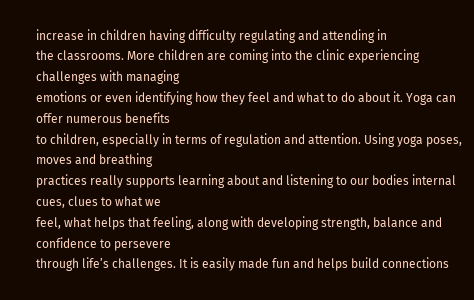increase in children having difficulty regulating and attending in
the classrooms. More children are coming into the clinic experiencing challenges with managing
emotions or even identifying how they feel and what to do about it. Yoga can offer numerous benefits
to children, especially in terms of regulation and attention. Using yoga poses, moves and breathing
practices really supports learning about and listening to our bodies internal cues, clues to what we
feel, what helps that feeling, along with developing strength, balance and confidence to persevere
through life’s challenges. It is easily made fun and helps build connections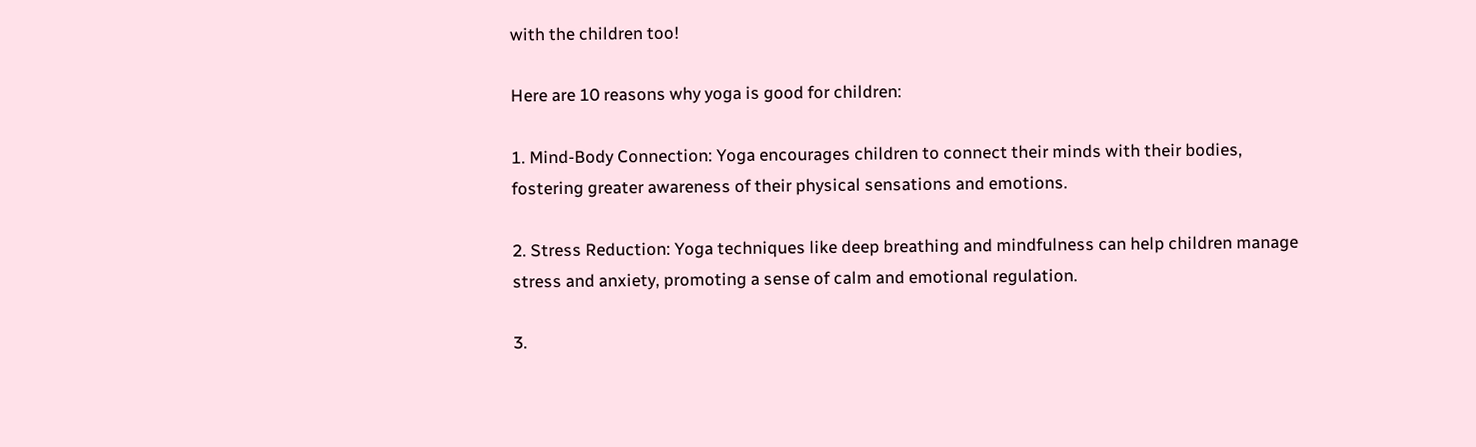with the children too!

Here are 10 reasons why yoga is good for children:

1. Mind-Body Connection: Yoga encourages children to connect their minds with their bodies,
fostering greater awareness of their physical sensations and emotions.

2. Stress Reduction: Yoga techniques like deep breathing and mindfulness can help children manage
stress and anxiety, promoting a sense of calm and emotional regulation.

3.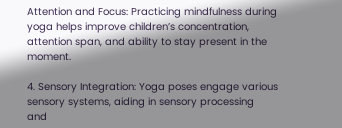Attention and Focus: Practicing mindfulness during yoga helps improve children’s concentration,
attention span, and ability to stay present in the moment.

4. Sensory Integration: Yoga poses engage various sensory systems, aiding in sensory processing
and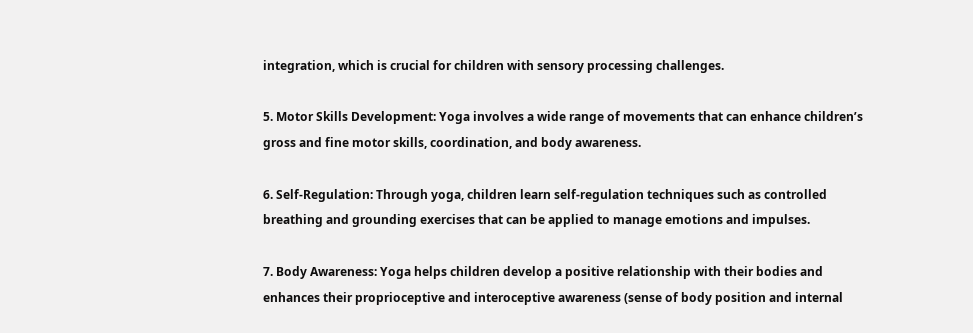integration, which is crucial for children with sensory processing challenges.

5. Motor Skills Development: Yoga involves a wide range of movements that can enhance children’s
gross and fine motor skills, coordination, and body awareness.

6. Self-Regulation: Through yoga, children learn self-regulation techniques such as controlled
breathing and grounding exercises that can be applied to manage emotions and impulses.

7. Body Awareness: Yoga helps children develop a positive relationship with their bodies and
enhances their proprioceptive and interoceptive awareness (sense of body position and internal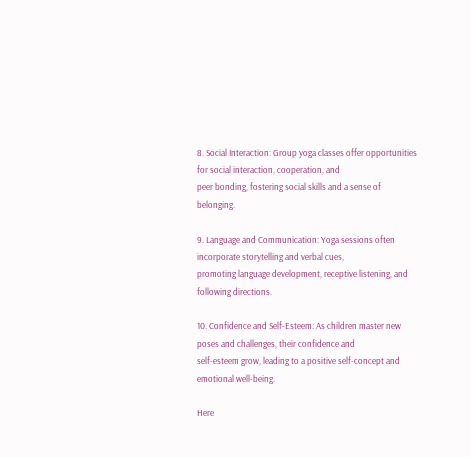8. Social Interaction: Group yoga classes offer opportunities for social interaction, cooperation, and
peer bonding, fostering social skills and a sense of belonging.

9. Language and Communication: Yoga sessions often incorporate storytelling and verbal cues,
promoting language development, receptive listening, and following directions.

10. Confidence and Self-Esteem: As children master new poses and challenges, their confidence and
self-esteem grow, leading to a positive self-concept and emotional well-being.

Here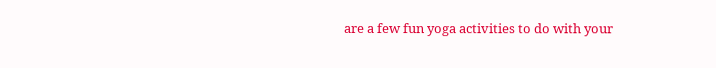are a few fun yoga activities to do with your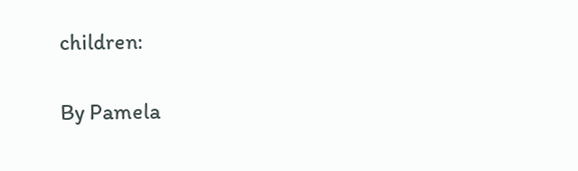children:

By Pamela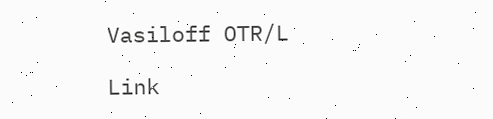Vasiloff OTR/L

Link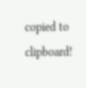copied to clipboard!